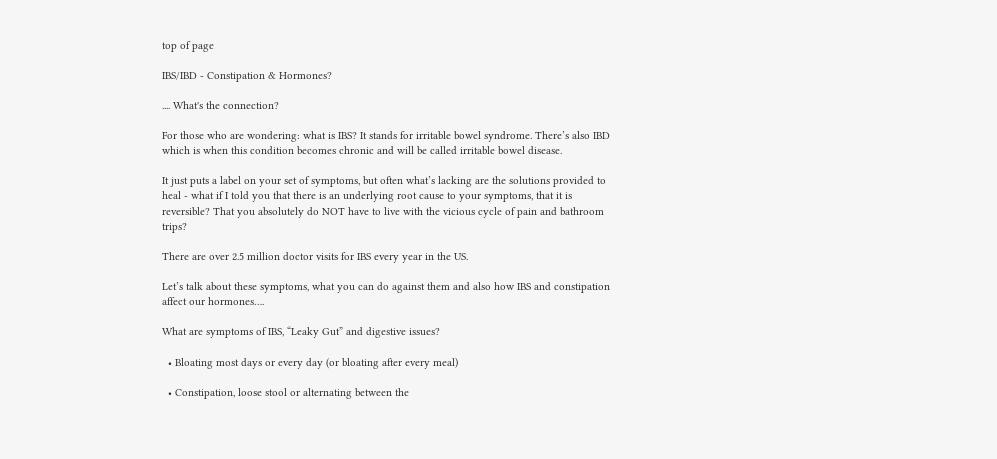top of page

IBS/IBD - Constipation & Hormones?

.... What's the connection?

For those who are wondering: what is IBS? It stands for irritable bowel syndrome. There’s also IBD which is when this condition becomes chronic and will be called irritable bowel disease.

It just puts a label on your set of symptoms, but often what’s lacking are the solutions provided to heal - what if I told you that there is an underlying root cause to your symptoms, that it is reversible? That you absolutely do NOT have to live with the vicious cycle of pain and bathroom trips?

There are over 2.5 million doctor visits for IBS every year in the US.

Let’s talk about these symptoms, what you can do against them and also how IBS and constipation affect our hormones….

What are symptoms of IBS, “Leaky Gut” and digestive issues?

  • Bloating most days or every day (or bloating after every meal)

  • Constipation, loose stool or alternating between the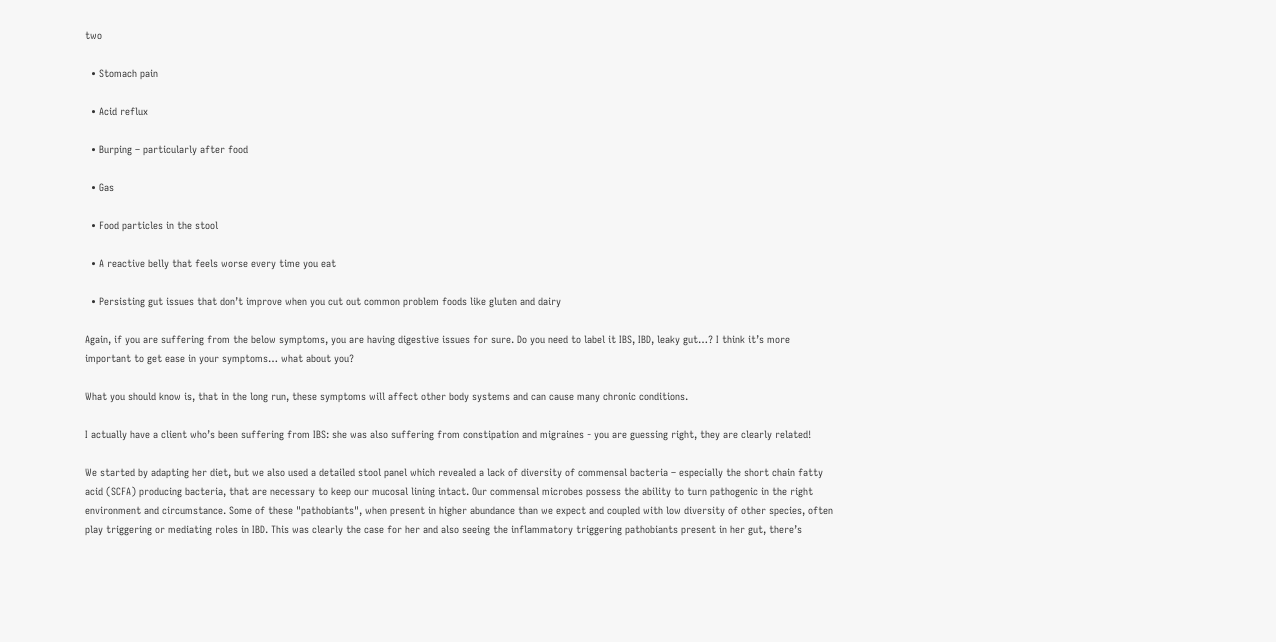two

  • Stomach pain

  • Acid reflux

  • Burping – particularly after food

  • Gas

  • Food particles in the stool

  • A reactive belly that feels worse every time you eat

  • Persisting gut issues that don’t improve when you cut out common problem foods like gluten and dairy

Again, if you are suffering from the below symptoms, you are having digestive issues for sure. Do you need to label it IBS, IBD, leaky gut…? I think it’s more important to get ease in your symptoms… what about you?

What you should know is, that in the long run, these symptoms will affect other body systems and can cause many chronic conditions.

I actually have a client who’s been suffering from IBS: she was also suffering from constipation and migraines - you are guessing right, they are clearly related!

We started by adapting her diet, but we also used a detailed stool panel which revealed a lack of diversity of commensal bacteria – especially the short chain fatty acid (SCFA) producing bacteria, that are necessary to keep our mucosal lining intact. Our commensal microbes possess the ability to turn pathogenic in the right environment and circumstance. Some of these "pathobiants", when present in higher abundance than we expect and coupled with low diversity of other species, often play triggering or mediating roles in IBD. This was clearly the case for her and also seeing the inflammatory triggering pathobiants present in her gut, there’s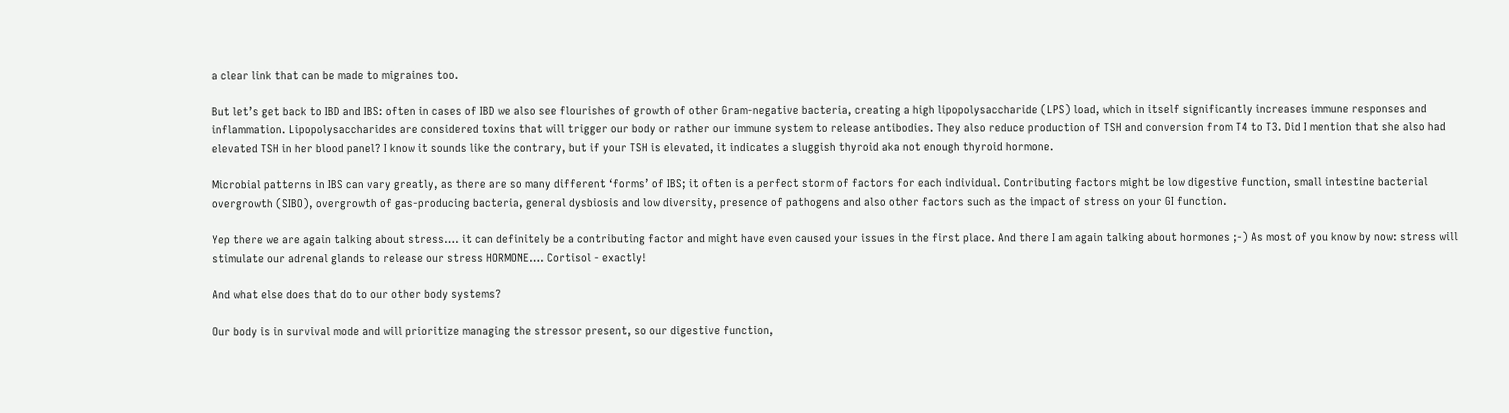a clear link that can be made to migraines too.

But let’s get back to IBD and IBS: often in cases of IBD we also see flourishes of growth of other Gram-negative bacteria, creating a high lipopolysaccharide (LPS) load, which in itself significantly increases immune responses and inflammation. Lipopolysaccharides are considered toxins that will trigger our body or rather our immune system to release antibodies. They also reduce production of TSH and conversion from T4 to T3. Did I mention that she also had elevated TSH in her blood panel? I know it sounds like the contrary, but if your TSH is elevated, it indicates a sluggish thyroid aka not enough thyroid hormone.

Microbial patterns in IBS can vary greatly, as there are so many different ‘forms’ of IBS; it often is a perfect storm of factors for each individual. Contributing factors might be low digestive function, small intestine bacterial overgrowth (SIBO), overgrowth of gas-producing bacteria, general dysbiosis and low diversity, presence of pathogens and also other factors such as the impact of stress on your GI function.

Yep there we are again talking about stress…. it can definitely be a contributing factor and might have even caused your issues in the first place. And there I am again talking about hormones ;-) As most of you know by now: stress will stimulate our adrenal glands to release our stress HORMONE…. Cortisol - exactly!

And what else does that do to our other body systems?

Our body is in survival mode and will prioritize managing the stressor present, so our digestive function,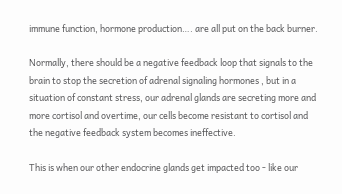immune function, hormone production…. are all put on the back burner.

Normally, there should be a negative feedback loop that signals to the brain to stop the secretion of adrenal signaling hormones , but in a situation of constant stress, our adrenal glands are secreting more and more cortisol and overtime, our cells become resistant to cortisol and the negative feedback system becomes ineffective.

This is when our other endocrine glands get impacted too - like our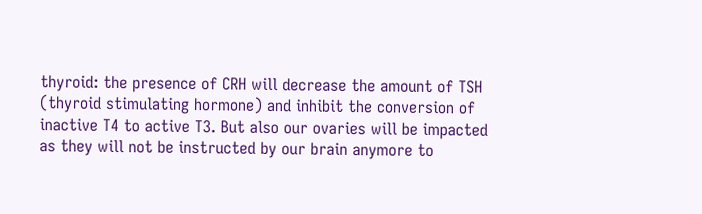thyroid: the presence of CRH will decrease the amount of TSH (thyroid stimulating hormone) and inhibit the conversion of inactive T4 to active T3. But also our ovaries will be impacted as they will not be instructed by our brain anymore to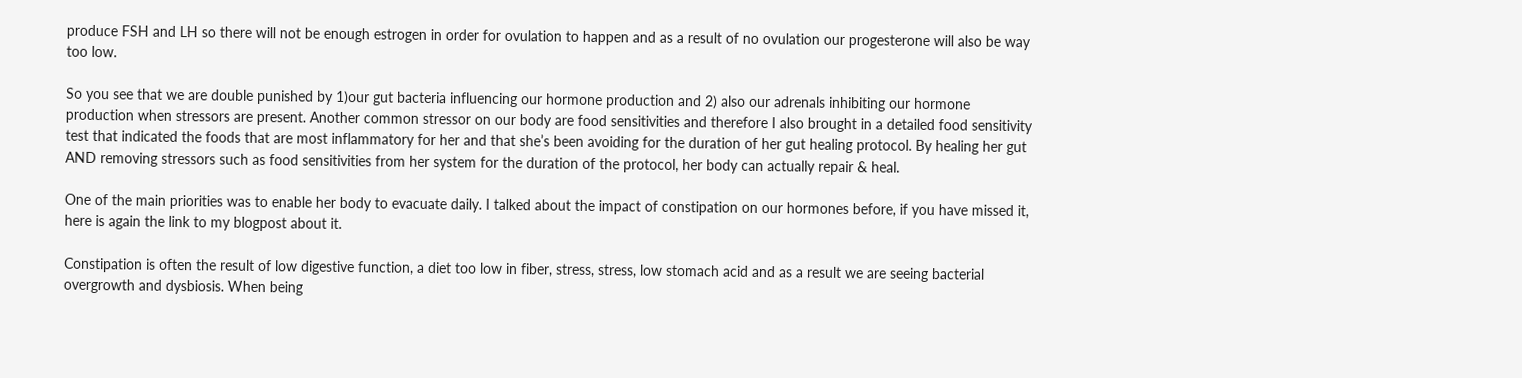produce FSH and LH so there will not be enough estrogen in order for ovulation to happen and as a result of no ovulation our progesterone will also be way too low.

So you see that we are double punished by 1)our gut bacteria influencing our hormone production and 2) also our adrenals inhibiting our hormone production when stressors are present. Another common stressor on our body are food sensitivities and therefore I also brought in a detailed food sensitivity test that indicated the foods that are most inflammatory for her and that she’s been avoiding for the duration of her gut healing protocol. By healing her gut AND removing stressors such as food sensitivities from her system for the duration of the protocol, her body can actually repair & heal.

One of the main priorities was to enable her body to evacuate daily. I talked about the impact of constipation on our hormones before, if you have missed it, here is again the link to my blogpost about it.

Constipation is often the result of low digestive function, a diet too low in fiber, stress, stress, low stomach acid and as a result we are seeing bacterial overgrowth and dysbiosis. When being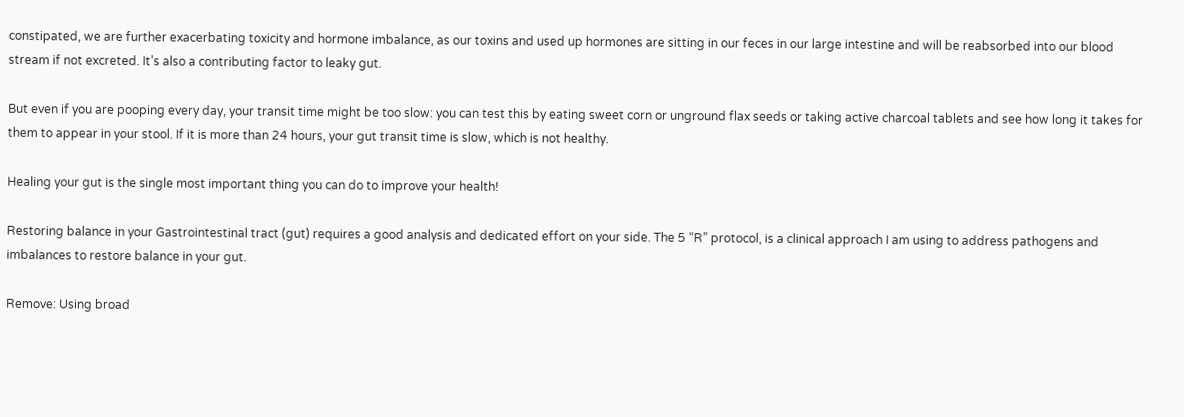constipated, we are further exacerbating toxicity and hormone imbalance, as our toxins and used up hormones are sitting in our feces in our large intestine and will be reabsorbed into our blood stream if not excreted. It’s also a contributing factor to leaky gut.

But even if you are pooping every day, your transit time might be too slow: you can test this by eating sweet corn or unground flax seeds or taking active charcoal tablets and see how long it takes for them to appear in your stool. If it is more than 24 hours, your gut transit time is slow, which is not healthy.

Healing your gut is the single most important thing you can do to improve your health!

Restoring balance in your Gastrointestinal tract (gut) requires a good analysis and dedicated effort on your side. The 5 “R” protocol, is a clinical approach I am using to address pathogens and imbalances to restore balance in your gut.

Remove: Using broad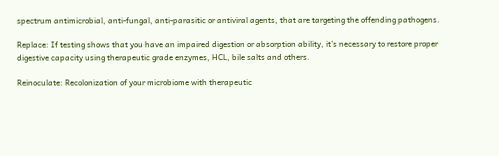spectrum antimicrobial, anti-fungal, anti-parasitic or antiviral agents, that are targeting the offending pathogens.

Replace: If testing shows that you have an impaired digestion or absorption ability, it’s necessary to restore proper digestive capacity using therapeutic grade enzymes, HCL, bile salts and others.

Reinoculate: Recolonization of your microbiome with therapeutic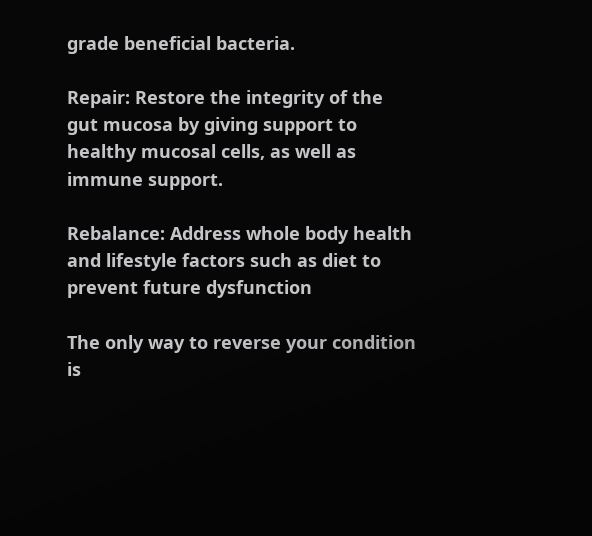grade beneficial bacteria.

Repair: Restore the integrity of the gut mucosa by giving support to healthy mucosal cells, as well as immune support.

Rebalance: Address whole body health and lifestyle factors such as diet to prevent future dysfunction

The only way to reverse your condition is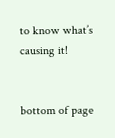to know what’s causing it!


bottom of page